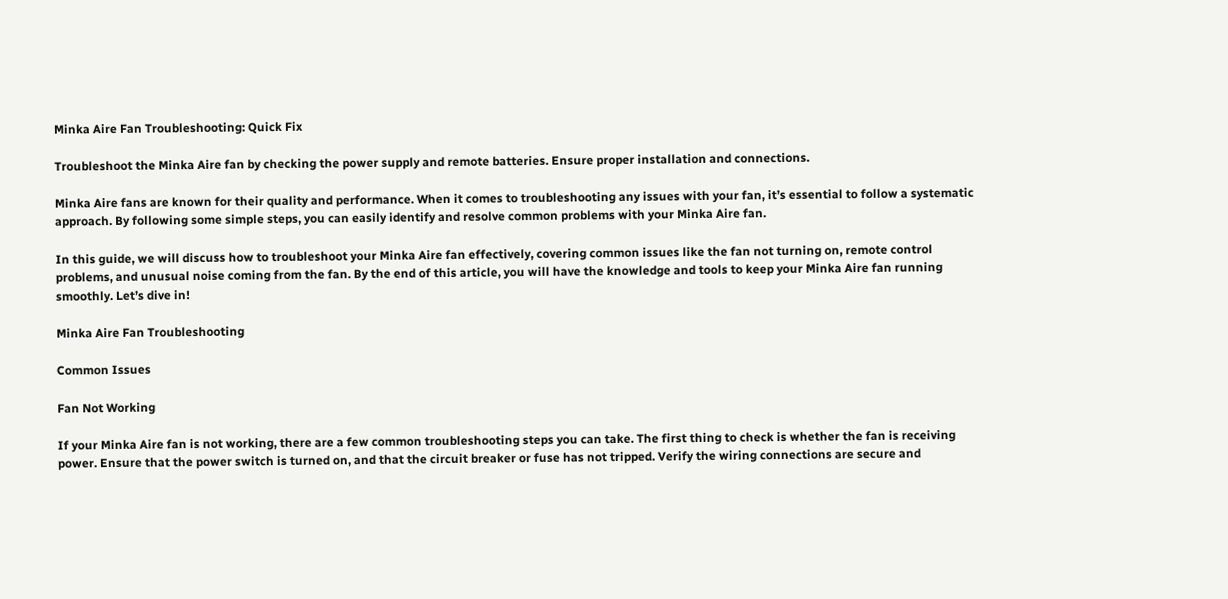Minka Aire Fan Troubleshooting: Quick Fix

Troubleshoot the Minka Aire fan by checking the power supply and remote batteries. Ensure proper installation and connections.

Minka Aire fans are known for their quality and performance. When it comes to troubleshooting any issues with your fan, it’s essential to follow a systematic approach. By following some simple steps, you can easily identify and resolve common problems with your Minka Aire fan.

In this guide, we will discuss how to troubleshoot your Minka Aire fan effectively, covering common issues like the fan not turning on, remote control problems, and unusual noise coming from the fan. By the end of this article, you will have the knowledge and tools to keep your Minka Aire fan running smoothly. Let’s dive in!

Minka Aire Fan Troubleshooting

Common Issues

Fan Not Working

If your Minka Aire fan is not working, there are a few common troubleshooting steps you can take. The first thing to check is whether the fan is receiving power. Ensure that the power switch is turned on, and that the circuit breaker or fuse has not tripped. Verify the wiring connections are secure and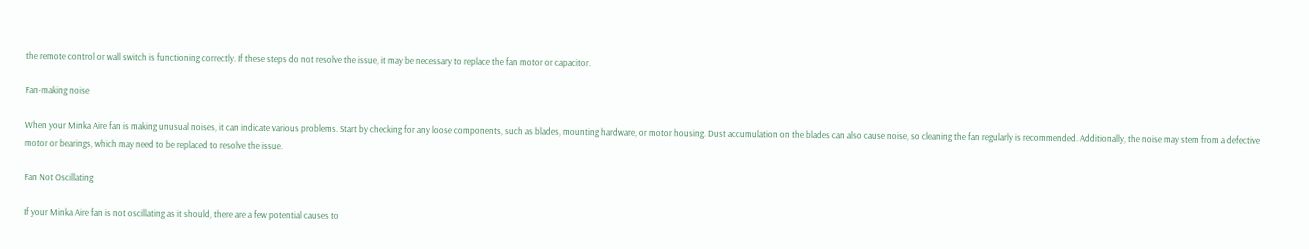the remote control or wall switch is functioning correctly. If these steps do not resolve the issue, it may be necessary to replace the fan motor or capacitor.

Fan-making noise

When your Minka Aire fan is making unusual noises, it can indicate various problems. Start by checking for any loose components, such as blades, mounting hardware, or motor housing. Dust accumulation on the blades can also cause noise, so cleaning the fan regularly is recommended. Additionally, the noise may stem from a defective motor or bearings, which may need to be replaced to resolve the issue.

Fan Not Oscillating

If your Minka Aire fan is not oscillating as it should, there are a few potential causes to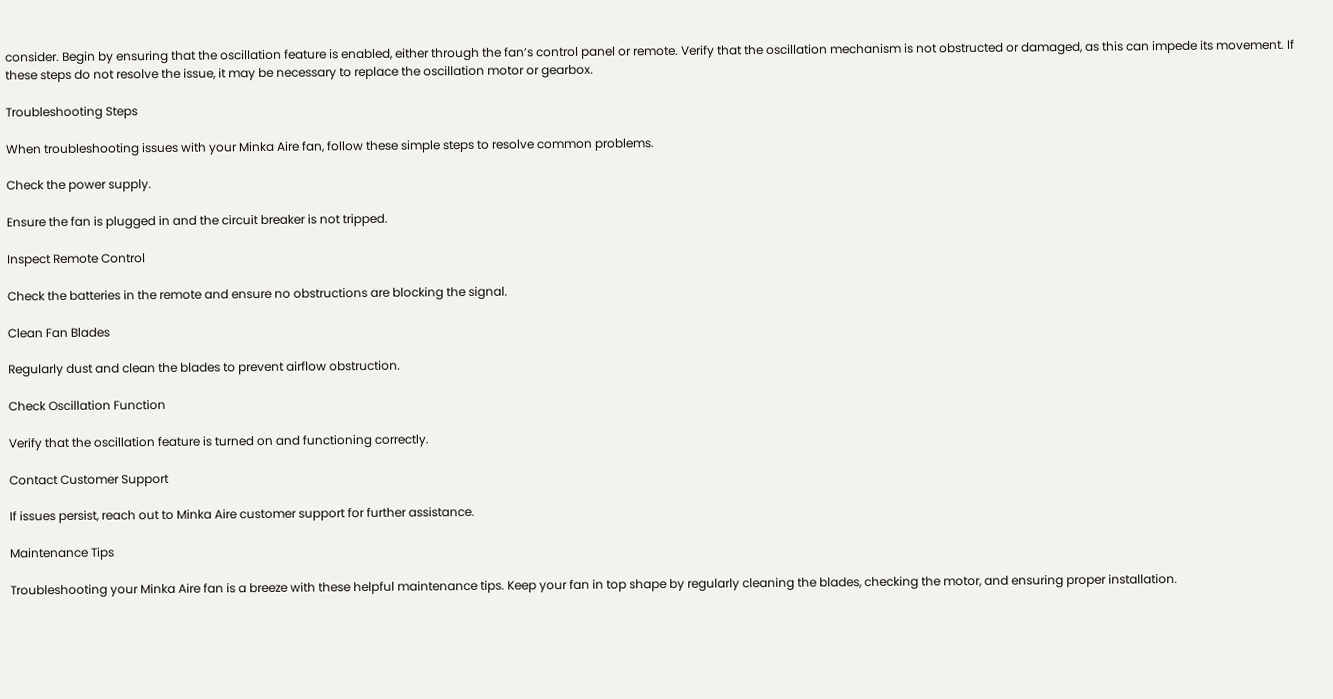consider. Begin by ensuring that the oscillation feature is enabled, either through the fan’s control panel or remote. Verify that the oscillation mechanism is not obstructed or damaged, as this can impede its movement. If these steps do not resolve the issue, it may be necessary to replace the oscillation motor or gearbox.

Troubleshooting Steps

When troubleshooting issues with your Minka Aire fan, follow these simple steps to resolve common problems.

Check the power supply.

Ensure the fan is plugged in and the circuit breaker is not tripped.

Inspect Remote Control

Check the batteries in the remote and ensure no obstructions are blocking the signal.

Clean Fan Blades

Regularly dust and clean the blades to prevent airflow obstruction.

Check Oscillation Function

Verify that the oscillation feature is turned on and functioning correctly.

Contact Customer Support

If issues persist, reach out to Minka Aire customer support for further assistance.

Maintenance Tips

Troubleshooting your Minka Aire fan is a breeze with these helpful maintenance tips. Keep your fan in top shape by regularly cleaning the blades, checking the motor, and ensuring proper installation.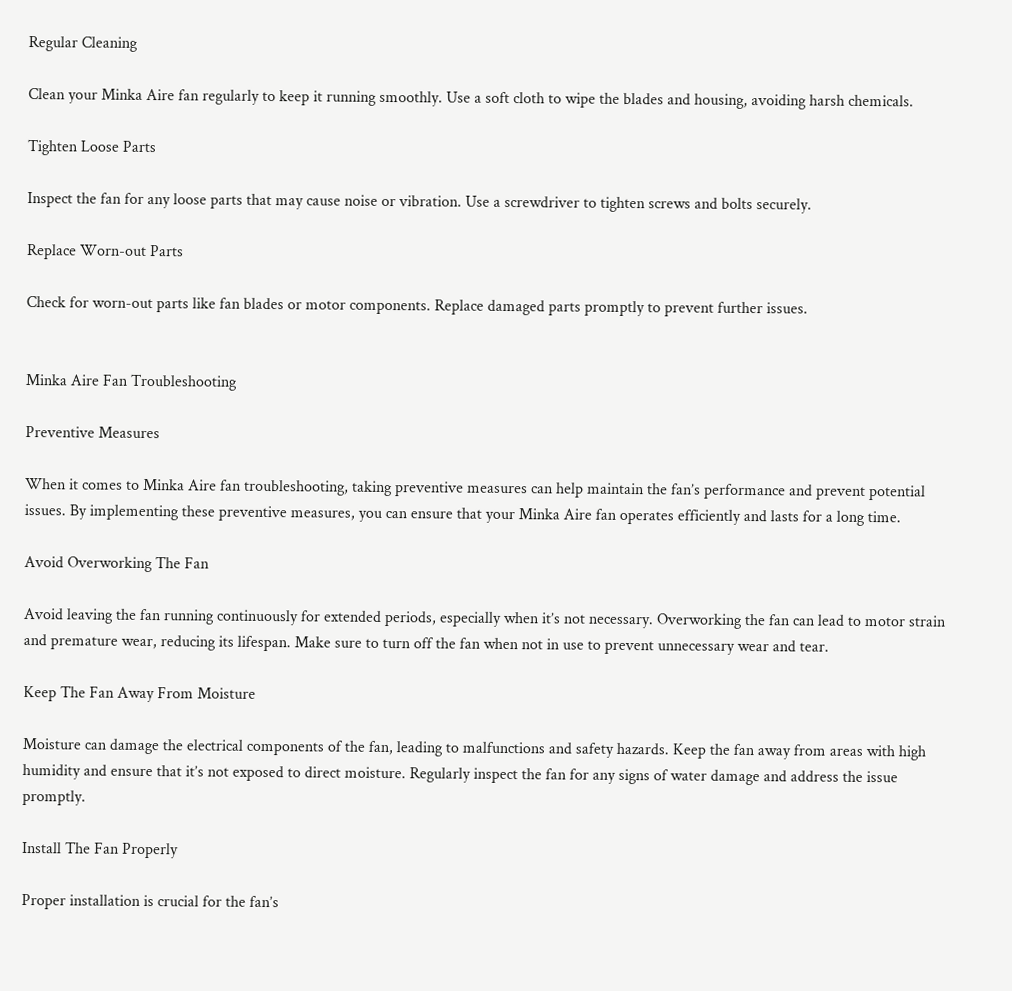Regular Cleaning

Clean your Minka Aire fan regularly to keep it running smoothly. Use a soft cloth to wipe the blades and housing, avoiding harsh chemicals.

Tighten Loose Parts

Inspect the fan for any loose parts that may cause noise or vibration. Use a screwdriver to tighten screws and bolts securely.

Replace Worn-out Parts

Check for worn-out parts like fan blades or motor components. Replace damaged parts promptly to prevent further issues.


Minka Aire Fan Troubleshooting

Preventive Measures

When it comes to Minka Aire fan troubleshooting, taking preventive measures can help maintain the fan’s performance and prevent potential issues. By implementing these preventive measures, you can ensure that your Minka Aire fan operates efficiently and lasts for a long time.

Avoid Overworking The Fan

Avoid leaving the fan running continuously for extended periods, especially when it’s not necessary. Overworking the fan can lead to motor strain and premature wear, reducing its lifespan. Make sure to turn off the fan when not in use to prevent unnecessary wear and tear.

Keep The Fan Away From Moisture

Moisture can damage the electrical components of the fan, leading to malfunctions and safety hazards. Keep the fan away from areas with high humidity and ensure that it’s not exposed to direct moisture. Regularly inspect the fan for any signs of water damage and address the issue promptly.

Install The Fan Properly

Proper installation is crucial for the fan’s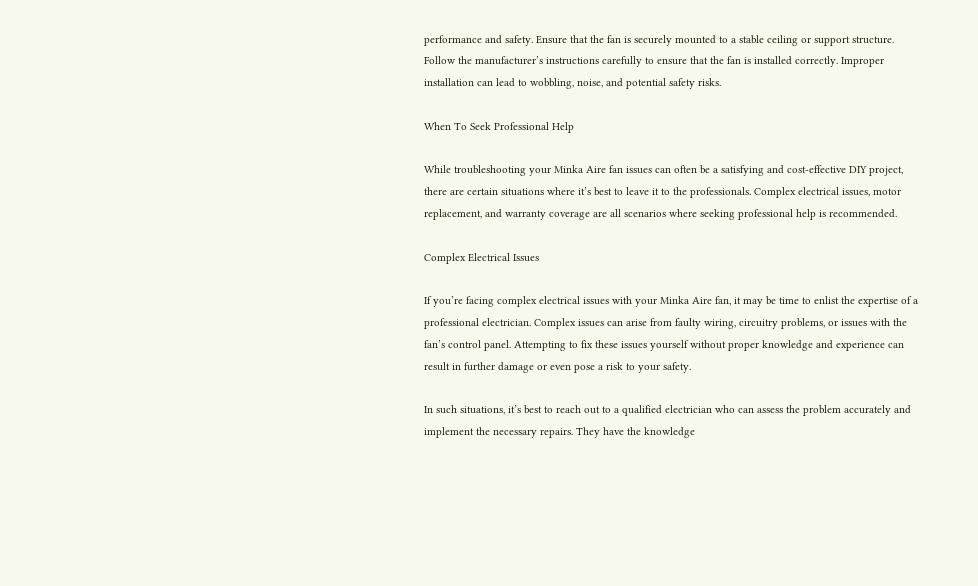performance and safety. Ensure that the fan is securely mounted to a stable ceiling or support structure. Follow the manufacturer’s instructions carefully to ensure that the fan is installed correctly. Improper installation can lead to wobbling, noise, and potential safety risks.

When To Seek Professional Help

While troubleshooting your Minka Aire fan issues can often be a satisfying and cost-effective DIY project, there are certain situations where it’s best to leave it to the professionals. Complex electrical issues, motor replacement, and warranty coverage are all scenarios where seeking professional help is recommended.

Complex Electrical Issues

If you’re facing complex electrical issues with your Minka Aire fan, it may be time to enlist the expertise of a professional electrician. Complex issues can arise from faulty wiring, circuitry problems, or issues with the fan’s control panel. Attempting to fix these issues yourself without proper knowledge and experience can result in further damage or even pose a risk to your safety.

In such situations, it’s best to reach out to a qualified electrician who can assess the problem accurately and implement the necessary repairs. They have the knowledge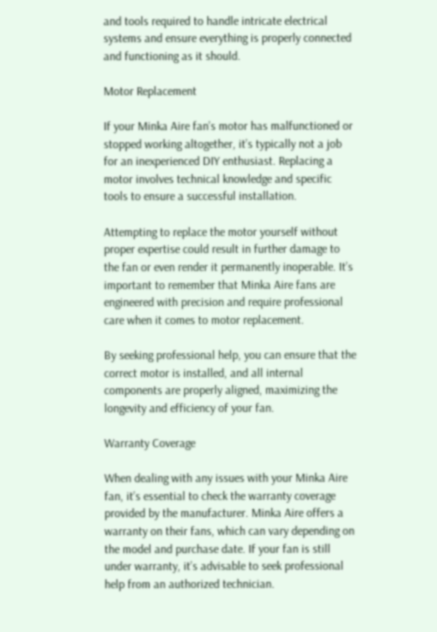and tools required to handle intricate electrical systems and ensure everything is properly connected and functioning as it should.

Motor Replacement

If your Minka Aire fan’s motor has malfunctioned or stopped working altogether, it’s typically not a job for an inexperienced DIY enthusiast. Replacing a motor involves technical knowledge and specific tools to ensure a successful installation.

Attempting to replace the motor yourself without proper expertise could result in further damage to the fan or even render it permanently inoperable. It’s important to remember that Minka Aire fans are engineered with precision and require professional care when it comes to motor replacement.

By seeking professional help, you can ensure that the correct motor is installed, and all internal components are properly aligned, maximizing the longevity and efficiency of your fan.

Warranty Coverage

When dealing with any issues with your Minka Aire fan, it’s essential to check the warranty coverage provided by the manufacturer. Minka Aire offers a warranty on their fans, which can vary depending on the model and purchase date. If your fan is still under warranty, it’s advisable to seek professional help from an authorized technician.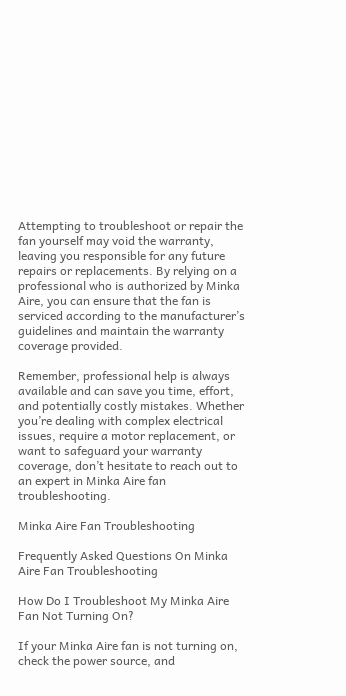Attempting to troubleshoot or repair the fan yourself may void the warranty, leaving you responsible for any future repairs or replacements. By relying on a professional who is authorized by Minka Aire, you can ensure that the fan is serviced according to the manufacturer’s guidelines and maintain the warranty coverage provided.

Remember, professional help is always available and can save you time, effort, and potentially costly mistakes. Whether you’re dealing with complex electrical issues, require a motor replacement, or want to safeguard your warranty coverage, don’t hesitate to reach out to an expert in Minka Aire fan troubleshooting.

Minka Aire Fan Troubleshooting

Frequently Asked Questions On Minka Aire Fan Troubleshooting

How Do I Troubleshoot My Minka Aire Fan Not Turning On?

If your Minka Aire fan is not turning on, check the power source, and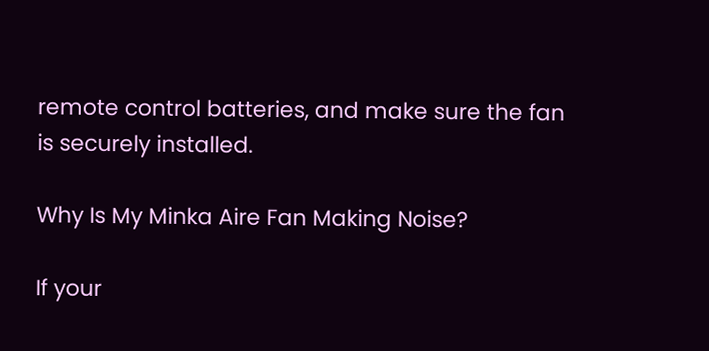remote control batteries, and make sure the fan is securely installed.

Why Is My Minka Aire Fan Making Noise?

If your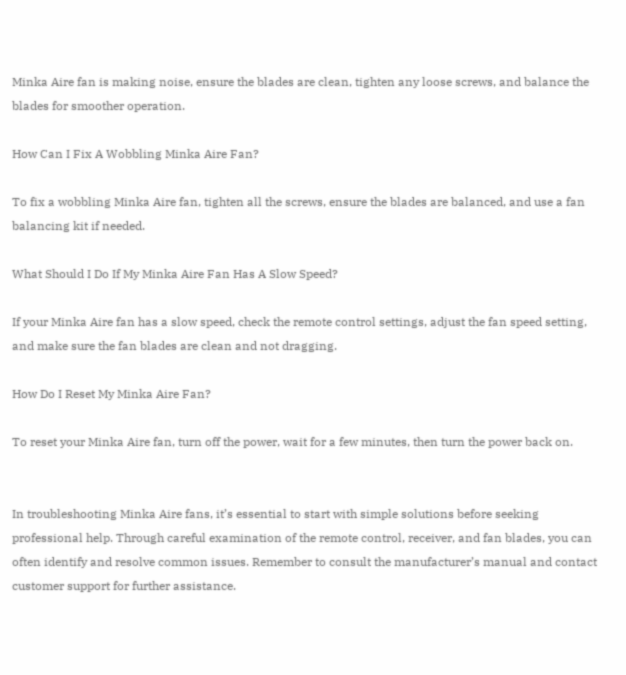Minka Aire fan is making noise, ensure the blades are clean, tighten any loose screws, and balance the blades for smoother operation.

How Can I Fix A Wobbling Minka Aire Fan?

To fix a wobbling Minka Aire fan, tighten all the screws, ensure the blades are balanced, and use a fan balancing kit if needed.

What Should I Do If My Minka Aire Fan Has A Slow Speed?

If your Minka Aire fan has a slow speed, check the remote control settings, adjust the fan speed setting, and make sure the fan blades are clean and not dragging.

How Do I Reset My Minka Aire Fan?

To reset your Minka Aire fan, turn off the power, wait for a few minutes, then turn the power back on.


In troubleshooting Minka Aire fans, it’s essential to start with simple solutions before seeking professional help. Through careful examination of the remote control, receiver, and fan blades, you can often identify and resolve common issues. Remember to consult the manufacturer’s manual and contact customer support for further assistance.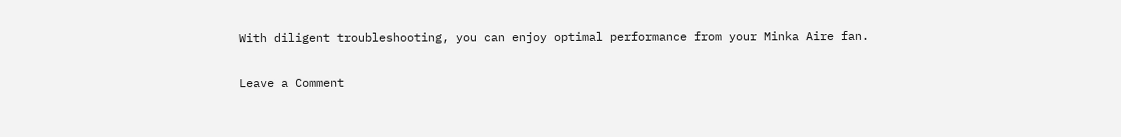With diligent troubleshooting, you can enjoy optimal performance from your Minka Aire fan.

Leave a Comment